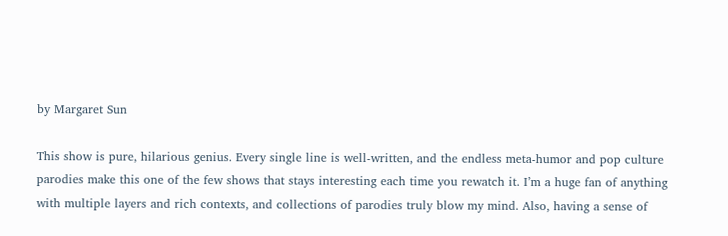by Margaret Sun

This show is pure, hilarious genius. Every single line is well-written, and the endless meta-humor and pop culture parodies make this one of the few shows that stays interesting each time you rewatch it. I’m a huge fan of anything with multiple layers and rich contexts, and collections of parodies truly blow my mind. Also, having a sense of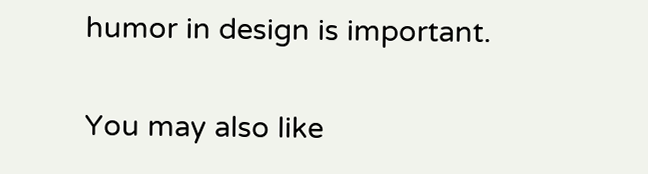humor in design is important.

You may also like